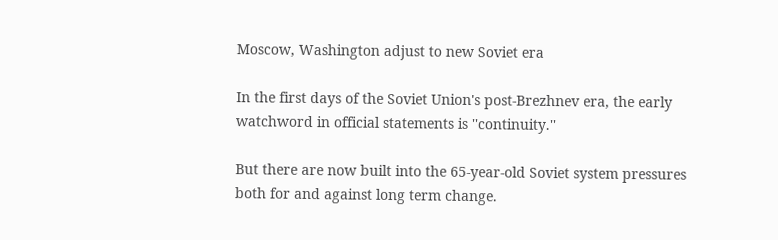Moscow, Washington adjust to new Soviet era

In the first days of the Soviet Union's post-Brezhnev era, the early watchword in official statements is ''continuity.''

But there are now built into the 65-year-old Soviet system pressures both for and against long term change.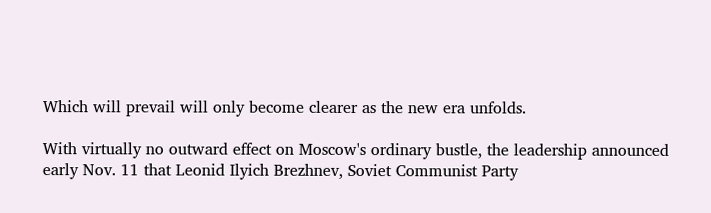Which will prevail will only become clearer as the new era unfolds.

With virtually no outward effect on Moscow's ordinary bustle, the leadership announced early Nov. 11 that Leonid Ilyich Brezhnev, Soviet Communist Party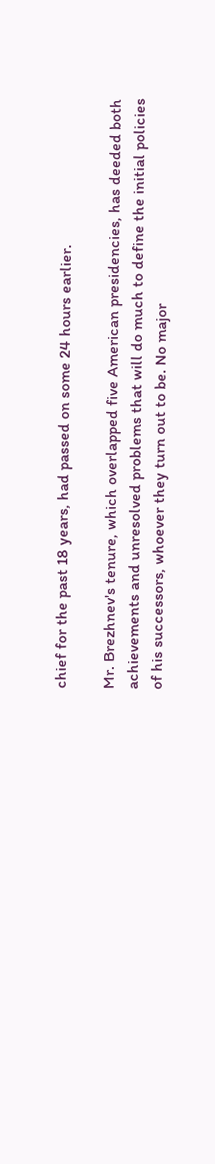chief for the past 18 years, had passed on some 24 hours earlier.

Mr. Brezhnev's tenure, which overlapped five American presidencies, has deeded both achievements and unresolved problems that will do much to define the initial policies of his successors, whoever they turn out to be. No major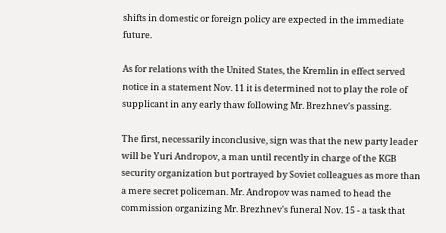shifts in domestic or foreign policy are expected in the immediate future.

As for relations with the United States, the Kremlin in effect served notice in a statement Nov. 11 it is determined not to play the role of supplicant in any early thaw following Mr. Brezhnev's passing.

The first, necessarily inconclusive, sign was that the new party leader will be Yuri Andropov, a man until recently in charge of the KGB security organization but portrayed by Soviet colleagues as more than a mere secret policeman. Mr. Andropov was named to head the commission organizing Mr. Brezhnev's funeral Nov. 15 - a task that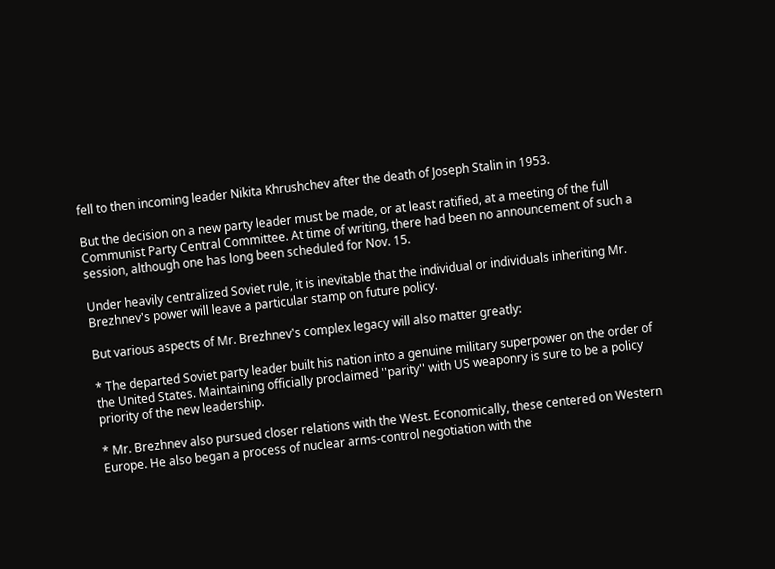fell to then incoming leader Nikita Khrushchev after the death of Joseph Stalin in 1953.

But the decision on a new party leader must be made, or at least ratified, at a meeting of the full Communist Party Central Committee. At time of writing, there had been no announcement of such a session, although one has long been scheduled for Nov. 15.

Under heavily centralized Soviet rule, it is inevitable that the individual or individuals inheriting Mr. Brezhnev's power will leave a particular stamp on future policy.

But various aspects of Mr. Brezhnev's complex legacy will also matter greatly:

* The departed Soviet party leader built his nation into a genuine military superpower on the order of the United States. Maintaining officially proclaimed ''parity'' with US weaponry is sure to be a policy priority of the new leadership.

* Mr. Brezhnev also pursued closer relations with the West. Economically, these centered on Western Europe. He also began a process of nuclear arms-control negotiation with the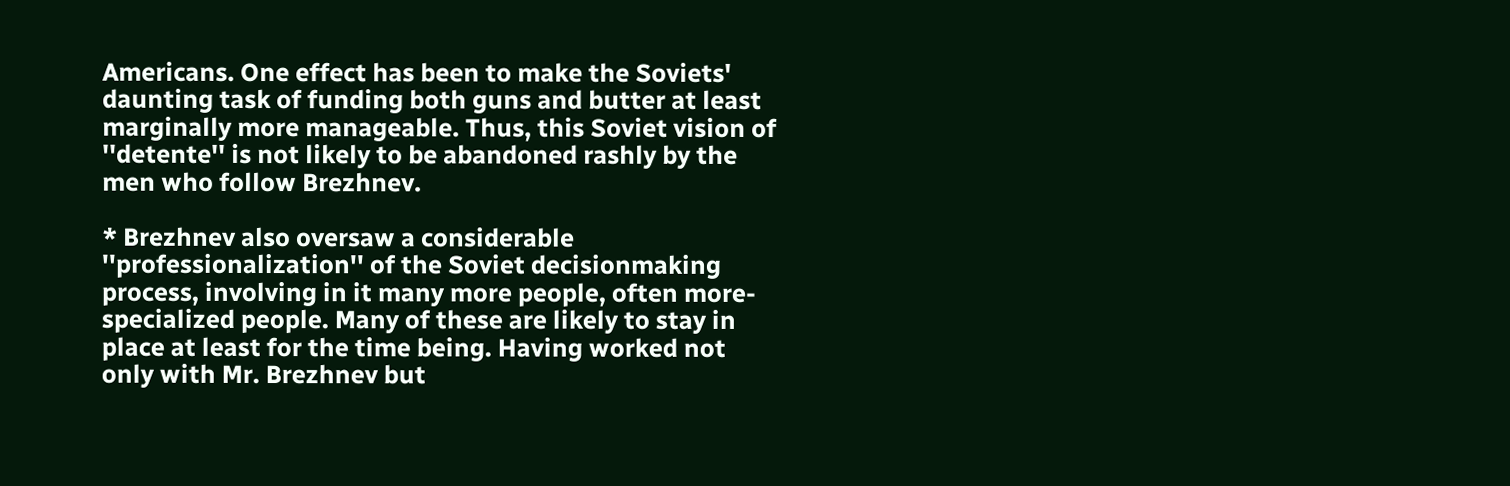Americans. One effect has been to make the Soviets' daunting task of funding both guns and butter at least marginally more manageable. Thus, this Soviet vision of ''detente'' is not likely to be abandoned rashly by the men who follow Brezhnev.

* Brezhnev also oversaw a considerable ''professionalization'' of the Soviet decisionmaking process, involving in it many more people, often more-specialized people. Many of these are likely to stay in place at least for the time being. Having worked not only with Mr. Brezhnev but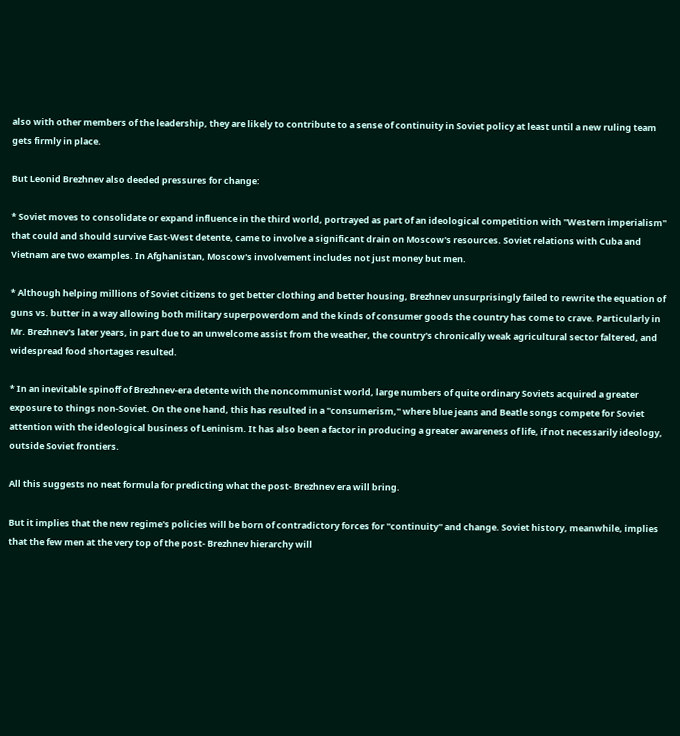also with other members of the leadership, they are likely to contribute to a sense of continuity in Soviet policy at least until a new ruling team gets firmly in place.

But Leonid Brezhnev also deeded pressures for change:

* Soviet moves to consolidate or expand influence in the third world, portrayed as part of an ideological competition with ''Western imperialism'' that could and should survive East-West detente, came to involve a significant drain on Moscow's resources. Soviet relations with Cuba and Vietnam are two examples. In Afghanistan, Moscow's involvement includes not just money but men.

* Although helping millions of Soviet citizens to get better clothing and better housing, Brezhnev unsurprisingly failed to rewrite the equation of guns vs. butter in a way allowing both military superpowerdom and the kinds of consumer goods the country has come to crave. Particularly in Mr. Brezhnev's later years, in part due to an unwelcome assist from the weather, the country's chronically weak agricultural sector faltered, and widespread food shortages resulted.

* In an inevitable spinoff of Brezhnev-era detente with the noncommunist world, large numbers of quite ordinary Soviets acquired a greater exposure to things non-Soviet. On the one hand, this has resulted in a ''consumerism,'' where blue jeans and Beatle songs compete for Soviet attention with the ideological business of Leninism. It has also been a factor in producing a greater awareness of life, if not necessarily ideology, outside Soviet frontiers.

All this suggests no neat formula for predicting what the post- Brezhnev era will bring.

But it implies that the new regime's policies will be born of contradictory forces for ''continuity'' and change. Soviet history, meanwhile, implies that the few men at the very top of the post- Brezhnev hierarchy will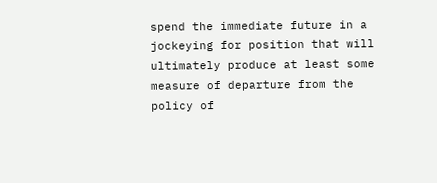spend the immediate future in a jockeying for position that will ultimately produce at least some measure of departure from the policy of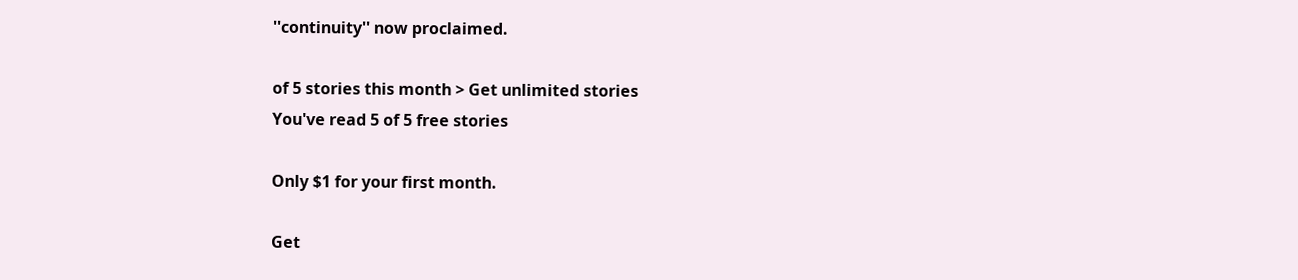''continuity'' now proclaimed.

of 5 stories this month > Get unlimited stories
You've read 5 of 5 free stories

Only $1 for your first month.

Get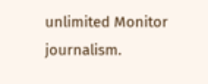unlimited Monitor journalism.